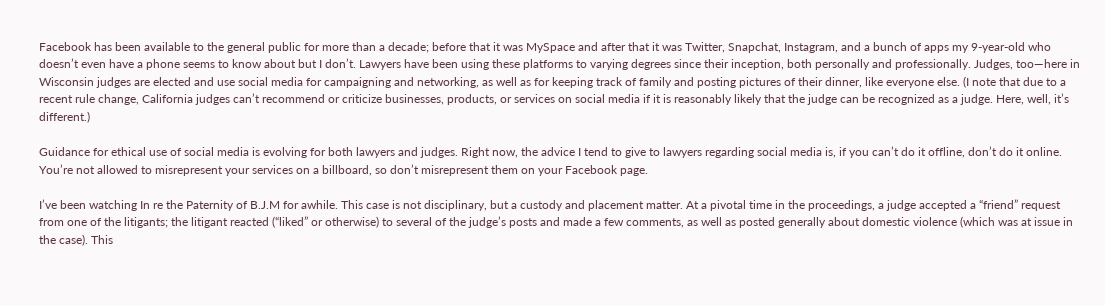Facebook has been available to the general public for more than a decade; before that it was MySpace and after that it was Twitter, Snapchat, Instagram, and a bunch of apps my 9-year-old who doesn’t even have a phone seems to know about but I don’t. Lawyers have been using these platforms to varying degrees since their inception, both personally and professionally. Judges, too—here in Wisconsin judges are elected and use social media for campaigning and networking, as well as for keeping track of family and posting pictures of their dinner, like everyone else. (I note that due to a recent rule change, California judges can’t recommend or criticize businesses, products, or services on social media if it is reasonably likely that the judge can be recognized as a judge. Here, well, it’s different.)

Guidance for ethical use of social media is evolving for both lawyers and judges. Right now, the advice I tend to give to lawyers regarding social media is, if you can’t do it offline, don’t do it online. You’re not allowed to misrepresent your services on a billboard, so don’t misrepresent them on your Facebook page.

I’ve been watching In re the Paternity of B.J.M for awhile. This case is not disciplinary, but a custody and placement matter. At a pivotal time in the proceedings, a judge accepted a “friend” request from one of the litigants; the litigant reacted (“liked” or otherwise) to several of the judge’s posts and made a few comments, as well as posted generally about domestic violence (which was at issue in the case). This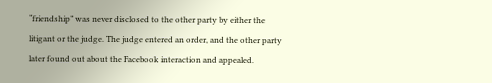“friendship” was never disclosed to the other party by either the litigant or the judge. The judge entered an order, and the other party later found out about the Facebook interaction and appealed.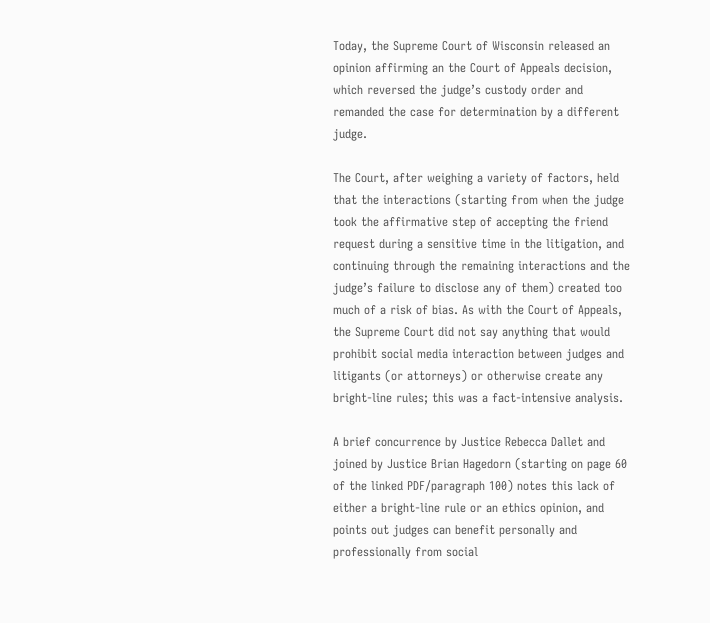Today, the Supreme Court of Wisconsin released an opinion affirming an the Court of Appeals decision, which reversed the judge’s custody order and remanded the case for determination by a different judge.

The Court, after weighing a variety of factors, held that the interactions (starting from when the judge took the affirmative step of accepting the friend request during a sensitive time in the litigation, and continuing through the remaining interactions and the judge’s failure to disclose any of them) created too much of a risk of bias. As with the Court of Appeals, the Supreme Court did not say anything that would prohibit social media interaction between judges and litigants (or attorneys) or otherwise create any bright-line rules; this was a fact-intensive analysis.

A brief concurrence by Justice Rebecca Dallet and joined by Justice Brian Hagedorn (starting on page 60 of the linked PDF/paragraph 100) notes this lack of either a bright-line rule or an ethics opinion, and points out judges can benefit personally and professionally from social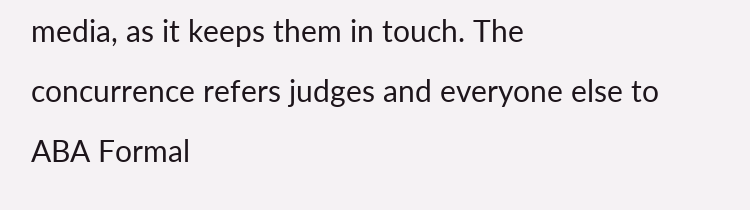media, as it keeps them in touch. The concurrence refers judges and everyone else to ABA Formal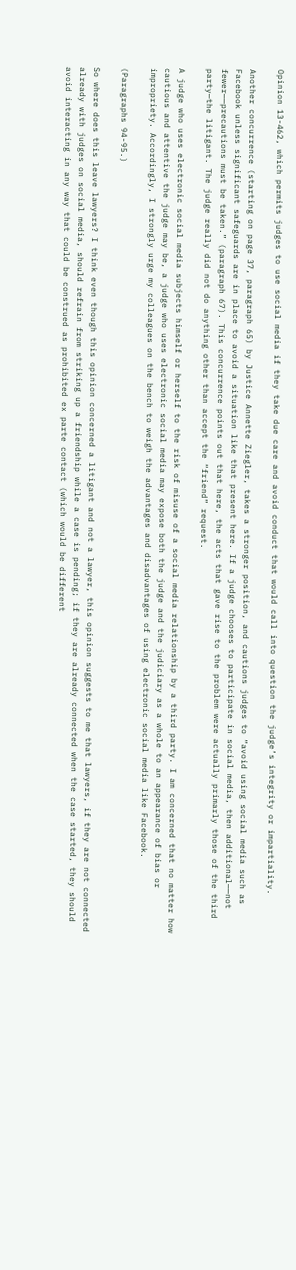Opinion 13-462, which permits judges to use social media if they take due care and avoid conduct that would call into question the judge’s integrity or impartiality.

Another concurrence (starting on page 37, paragraph 65) by Justice Annette Ziegler, takes a stronger position, and cautions judges to “avoid using social media such as Facebook unless significant safeguards are in place to avoid a situation like that present here. If a judge chooses to participate in social media, then additional——not fewer——precautions must be taken.” (paragraph 67). This concurrence points out that here, the acts that gave rise to the problem were actually primarly those of the third party—the litigant. The judge really did not do anything other than accept the “friend” request.

A judge who uses electronic social media subjects himself or herself to the risk of misuse of a social media relationship by a third party. I am concerned that no matter how cautious and attentive the judge may be, a judge who uses electronic social media may expose both the judge and the judiciary as a whole to an appearance of bias or impropriety. Accordingly, I strongly urge my colleagues on the bench to weigh the advantages and disadvantages of using electronic social media like Facebook.

(Paragraphs 94-95.)

So where does this leave lawyers? I think even though this opinion concerned a litigant and not a lawyer, this opinion suggests to me that lawyers, if they are not connected already with judges on social media, should refrain from striking up a friendship while a case is pending; if they are already connected when the case started, they should avoid interacting in any way that could be construed as prohibited ex parte contact (which would be different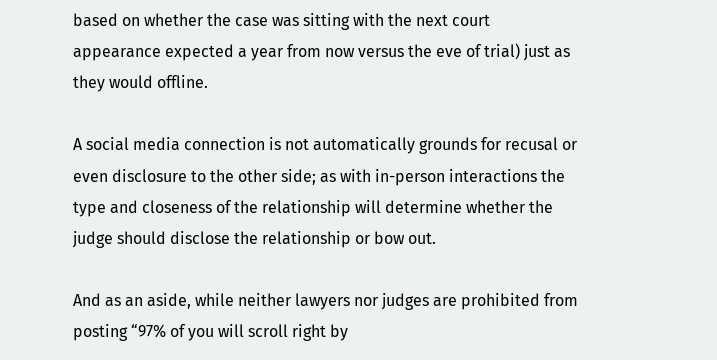based on whether the case was sitting with the next court appearance expected a year from now versus the eve of trial) just as they would offline.

A social media connection is not automatically grounds for recusal or even disclosure to the other side; as with in-person interactions the type and closeness of the relationship will determine whether the judge should disclose the relationship or bow out.

And as an aside, while neither lawyers nor judges are prohibited from posting “97% of you will scroll right by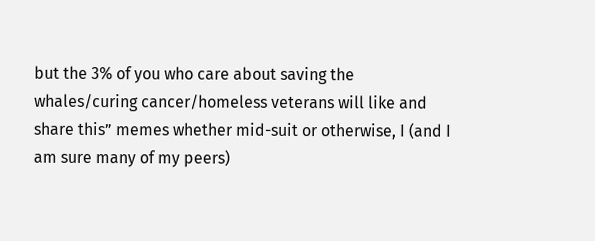but the 3% of you who care about saving the whales/curing cancer/homeless veterans will like and share this” memes whether mid-suit or otherwise, I (and I am sure many of my peers)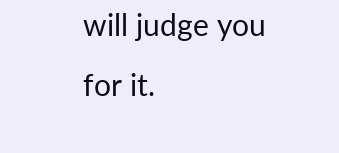will judge you for it.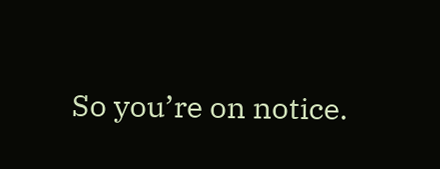So you’re on notice.